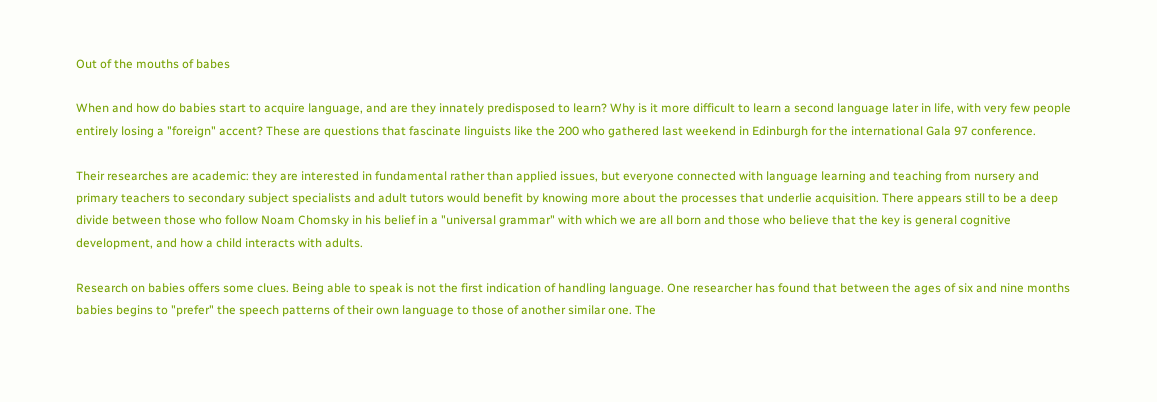Out of the mouths of babes

When and how do babies start to acquire language, and are they innately predisposed to learn? Why is it more difficult to learn a second language later in life, with very few people entirely losing a "foreign" accent? These are questions that fascinate linguists like the 200 who gathered last weekend in Edinburgh for the international Gala 97 conference.

Their researches are academic: they are interested in fundamental rather than applied issues, but everyone connected with language learning and teaching from nursery and primary teachers to secondary subject specialists and adult tutors would benefit by knowing more about the processes that underlie acquisition. There appears still to be a deep divide between those who follow Noam Chomsky in his belief in a "universal grammar" with which we are all born and those who believe that the key is general cognitive development, and how a child interacts with adults.

Research on babies offers some clues. Being able to speak is not the first indication of handling language. One researcher has found that between the ages of six and nine months babies begins to "prefer" the speech patterns of their own language to those of another similar one. The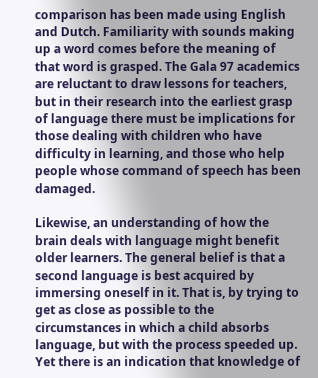comparison has been made using English and Dutch. Familiarity with sounds making up a word comes before the meaning of that word is grasped. The Gala 97 academics are reluctant to draw lessons for teachers, but in their research into the earliest grasp of language there must be implications for those dealing with children who have difficulty in learning, and those who help people whose command of speech has been damaged.

Likewise, an understanding of how the brain deals with language might benefit older learners. The general belief is that a second language is best acquired by immersing oneself in it. That is, by trying to get as close as possible to the circumstances in which a child absorbs language, but with the process speeded up. Yet there is an indication that knowledge of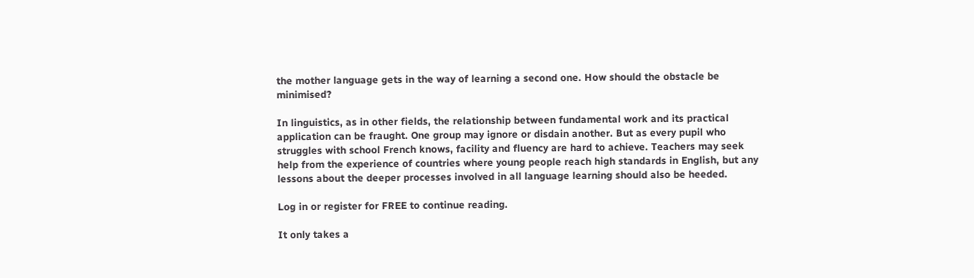the mother language gets in the way of learning a second one. How should the obstacle be minimised?

In linguistics, as in other fields, the relationship between fundamental work and its practical application can be fraught. One group may ignore or disdain another. But as every pupil who struggles with school French knows, facility and fluency are hard to achieve. Teachers may seek help from the experience of countries where young people reach high standards in English, but any lessons about the deeper processes involved in all language learning should also be heeded.

Log in or register for FREE to continue reading.

It only takes a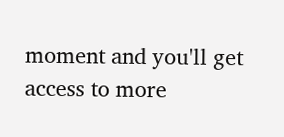moment and you'll get access to more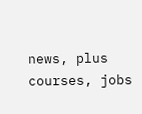news, plus courses, jobs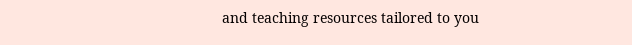and teaching resources tailored to you